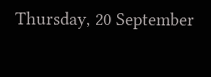Thursday, 20 September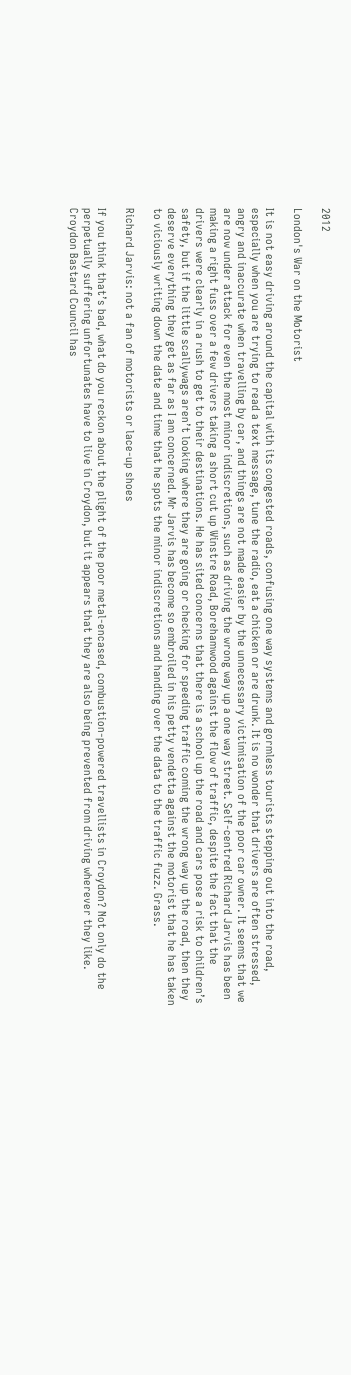2012

London's War on the Motorist

It is not easy driving around the capital with its congested roads, confusing one way systems and gormless tourists stepping out into the road, especially when you are trying to read a text message, tune the radio, eat a chicken or are drunk. It is no wonder that drivers are often stressed, angry and inaccurate when travelling by car, and things are not made easier by the unnecessary victimisation of the poor car owner. It seems that we are now under attack for even the most minor indiscretions, such as driving the wrong way up a one way street. Self-centred Richard Jarvis has been making a right fuss over a few drivers taking a short cut up Winstre Road, Borehamwood against the flow of traffic, despite the fact that the drivers were clearly in a rush to get to their destinations. He has sited concerns that there is a school up the road and cars pose a risk to children’s safety, but if the little scallywags aren’t looking where they are going or checking for speeding traffic coming the wrong way up the road, then they deserve everything they get as far as I am concerned. Mr Jarvis has become so embroiled in his petty vendetta against the motorist that he has taken to viciously writing down the date and time that he spots the minor indiscretions and handing over the data to the traffic fuzz. Grass.

Richard Jarvis: not a fan of motorists or lace-up shoes

If you think that’s bad, what do you reckon about the plight of the poor metal-encased, combustion-powered travellists in Croydon? Not only do the perpetually suffering unfortunates have to live in Croydon, but it appears that they are also being prevented from driving wherever they like. Croydon Bastard Council has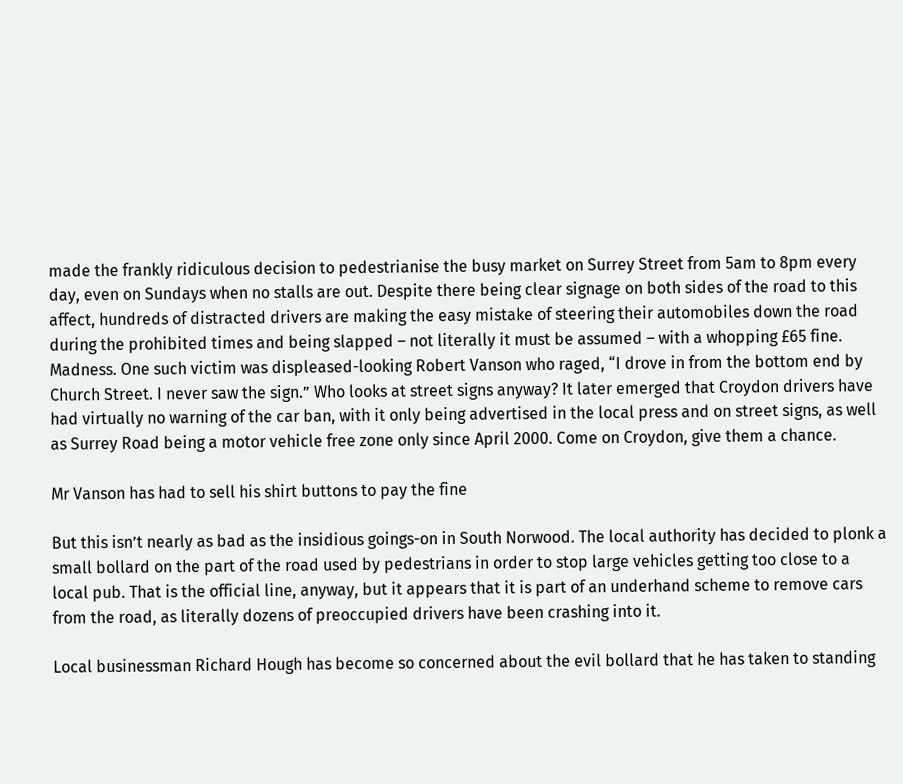made the frankly ridiculous decision to pedestrianise the busy market on Surrey Street from 5am to 8pm every day, even on Sundays when no stalls are out. Despite there being clear signage on both sides of the road to this affect, hundreds of distracted drivers are making the easy mistake of steering their automobiles down the road during the prohibited times and being slapped – not literally it must be assumed – with a whopping £65 fine. Madness. One such victim was displeased-looking Robert Vanson who raged, “I drove in from the bottom end by Church Street. I never saw the sign.” Who looks at street signs anyway? It later emerged that Croydon drivers have had virtually no warning of the car ban, with it only being advertised in the local press and on street signs, as well as Surrey Road being a motor vehicle free zone only since April 2000. Come on Croydon, give them a chance.

Mr Vanson has had to sell his shirt buttons to pay the fine

But this isn’t nearly as bad as the insidious goings-on in South Norwood. The local authority has decided to plonk a small bollard on the part of the road used by pedestrians in order to stop large vehicles getting too close to a local pub. That is the official line, anyway, but it appears that it is part of an underhand scheme to remove cars from the road, as literally dozens of preoccupied drivers have been crashing into it.

Local businessman Richard Hough has become so concerned about the evil bollard that he has taken to standing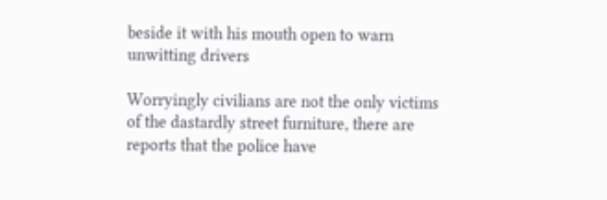beside it with his mouth open to warn unwitting drivers

Worryingly civilians are not the only victims of the dastardly street furniture, there are reports that the police have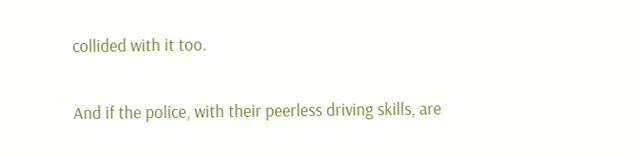collided with it too.

And if the police, with their peerless driving skills, are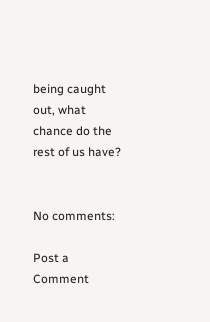being caught out, what chance do the rest of us have?


No comments:

Post a Comment